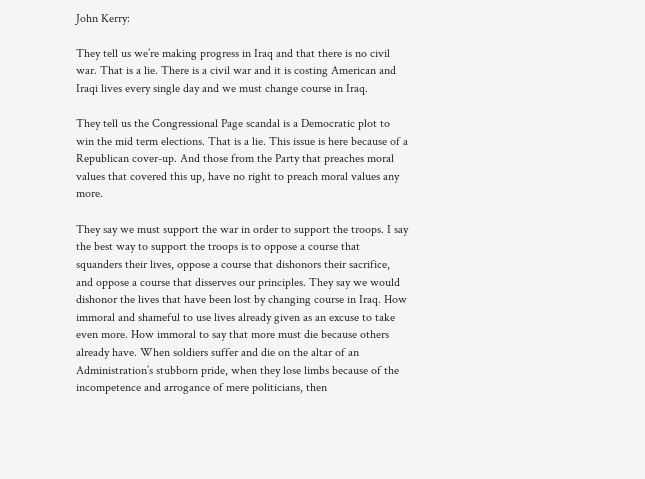John Kerry:

They tell us we’re making progress in Iraq and that there is no civil war. That is a lie. There is a civil war and it is costing American and Iraqi lives every single day and we must change course in Iraq.

They tell us the Congressional Page scandal is a Democratic plot to win the mid term elections. That is a lie. This issue is here because of a Republican cover-up. And those from the Party that preaches moral values that covered this up, have no right to preach moral values any more.

They say we must support the war in order to support the troops. I say the best way to support the troops is to oppose a course that squanders their lives, oppose a course that dishonors their sacrifice, and oppose a course that disserves our principles. They say we would dishonor the lives that have been lost by changing course in Iraq. How immoral and shameful to use lives already given as an excuse to take even more. How immoral to say that more must die because others already have. When soldiers suffer and die on the altar of an Administration’s stubborn pride, when they lose limbs because of the incompetence and arrogance of mere politicians, then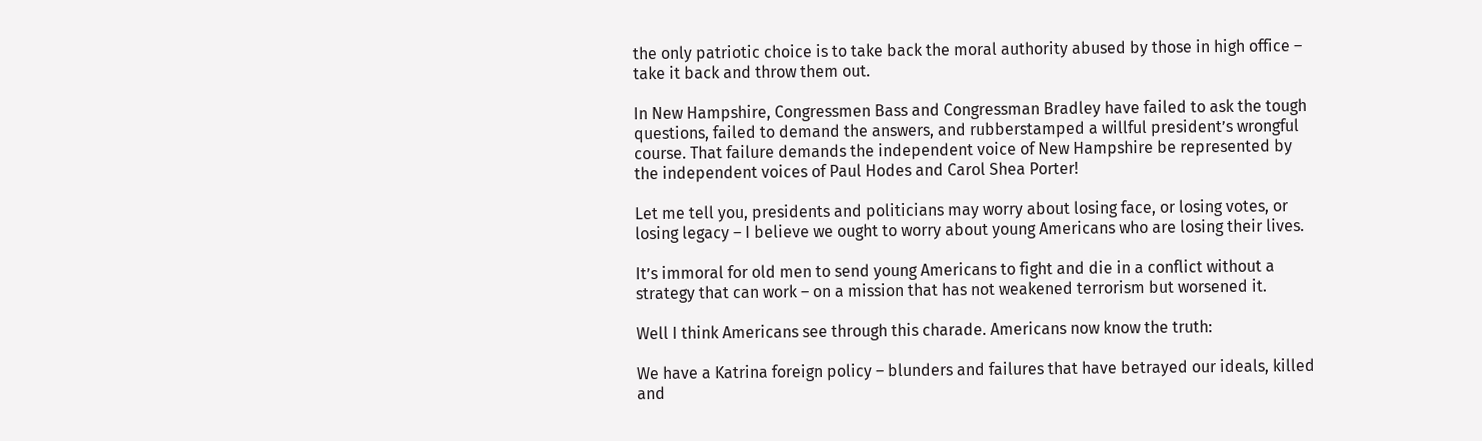the only patriotic choice is to take back the moral authority abused by those in high office – take it back and throw them out.

In New Hampshire, Congressmen Bass and Congressman Bradley have failed to ask the tough questions, failed to demand the answers, and rubberstamped a willful president’s wrongful course. That failure demands the independent voice of New Hampshire be represented by the independent voices of Paul Hodes and Carol Shea Porter!

Let me tell you, presidents and politicians may worry about losing face, or losing votes, or losing legacy – I believe we ought to worry about young Americans who are losing their lives.

It’s immoral for old men to send young Americans to fight and die in a conflict without a strategy that can work – on a mission that has not weakened terrorism but worsened it.

Well I think Americans see through this charade. Americans now know the truth:

We have a Katrina foreign policy – blunders and failures that have betrayed our ideals, killed and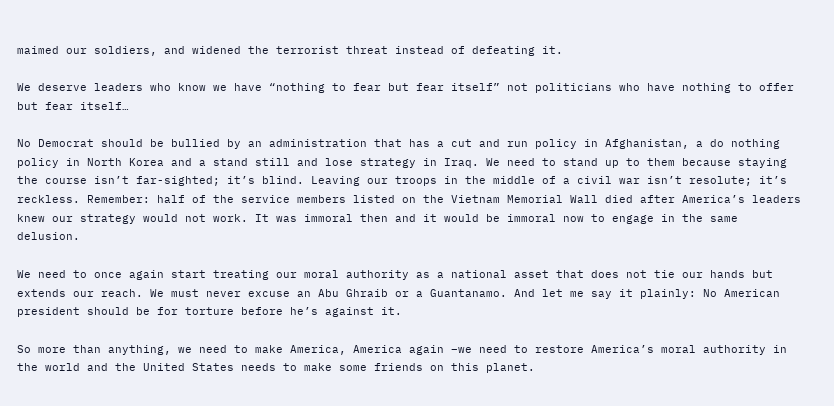maimed our soldiers, and widened the terrorist threat instead of defeating it.

We deserve leaders who know we have “nothing to fear but fear itself” not politicians who have nothing to offer but fear itself…

No Democrat should be bullied by an administration that has a cut and run policy in Afghanistan, a do nothing policy in North Korea and a stand still and lose strategy in Iraq. We need to stand up to them because staying the course isn’t far-sighted; it’s blind. Leaving our troops in the middle of a civil war isn’t resolute; it’s reckless. Remember: half of the service members listed on the Vietnam Memorial Wall died after America’s leaders knew our strategy would not work. It was immoral then and it would be immoral now to engage in the same delusion.

We need to once again start treating our moral authority as a national asset that does not tie our hands but extends our reach. We must never excuse an Abu Ghraib or a Guantanamo. And let me say it plainly: No American president should be for torture before he’s against it.

So more than anything, we need to make America, America again –we need to restore America’s moral authority in the world and the United States needs to make some friends on this planet.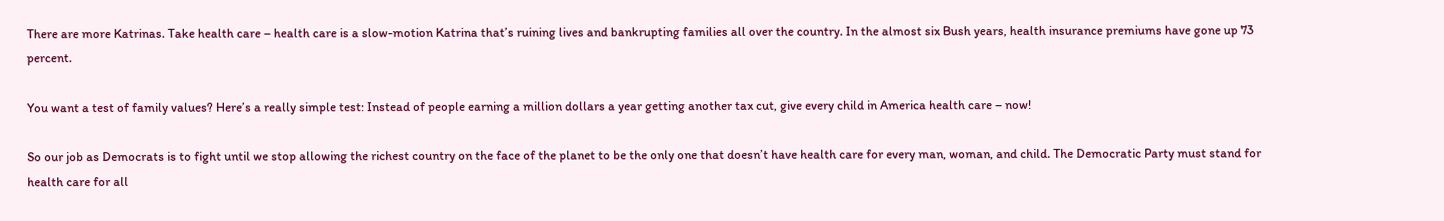There are more Katrinas. Take health care – health care is a slow-motion Katrina that’s ruining lives and bankrupting families all over the country. In the almost six Bush years, health insurance premiums have gone up 73 percent.

You want a test of family values? Here’s a really simple test: Instead of people earning a million dollars a year getting another tax cut, give every child in America health care – now!

So our job as Democrats is to fight until we stop allowing the richest country on the face of the planet to be the only one that doesn’t have health care for every man, woman, and child. The Democratic Party must stand for health care for all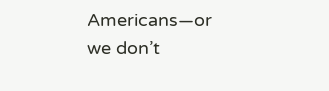Americans—or we don’t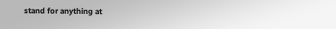stand for anything at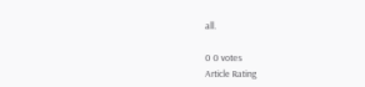all.

0 0 votes
Article Rating